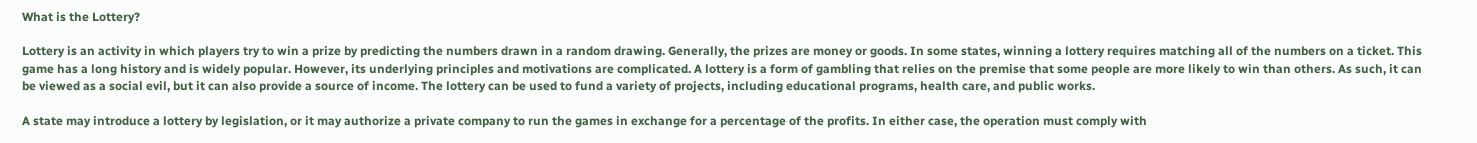What is the Lottery?

Lottery is an activity in which players try to win a prize by predicting the numbers drawn in a random drawing. Generally, the prizes are money or goods. In some states, winning a lottery requires matching all of the numbers on a ticket. This game has a long history and is widely popular. However, its underlying principles and motivations are complicated. A lottery is a form of gambling that relies on the premise that some people are more likely to win than others. As such, it can be viewed as a social evil, but it can also provide a source of income. The lottery can be used to fund a variety of projects, including educational programs, health care, and public works.

A state may introduce a lottery by legislation, or it may authorize a private company to run the games in exchange for a percentage of the profits. In either case, the operation must comply with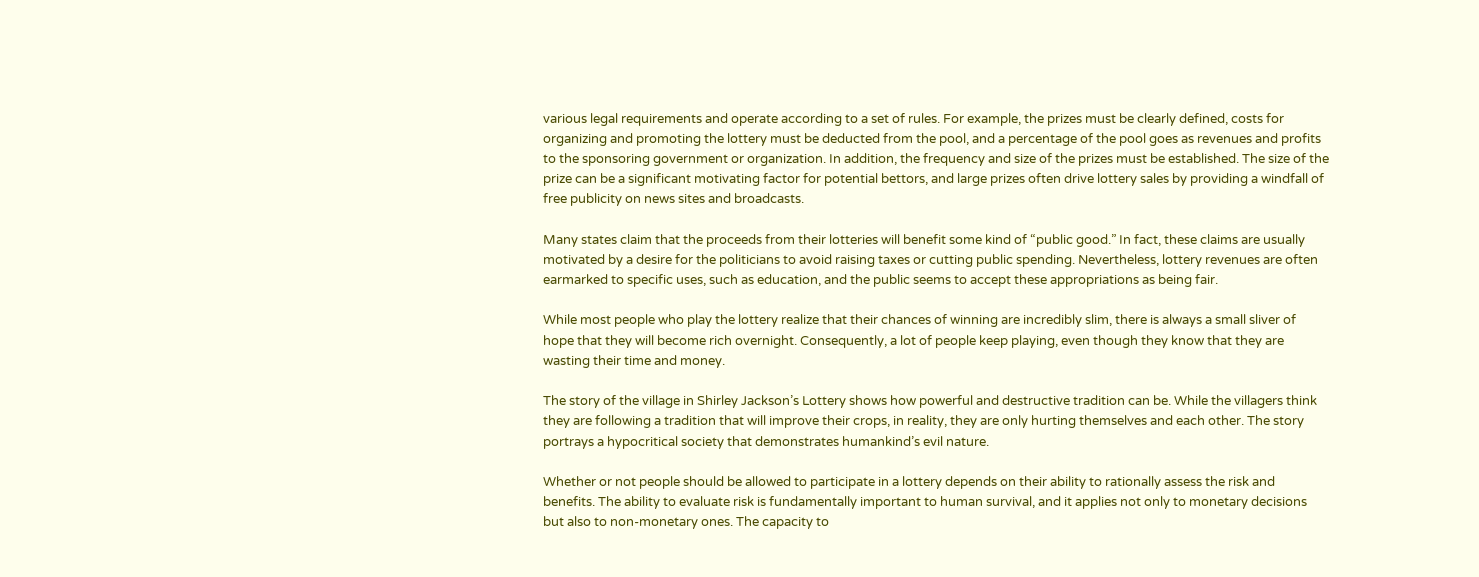various legal requirements and operate according to a set of rules. For example, the prizes must be clearly defined, costs for organizing and promoting the lottery must be deducted from the pool, and a percentage of the pool goes as revenues and profits to the sponsoring government or organization. In addition, the frequency and size of the prizes must be established. The size of the prize can be a significant motivating factor for potential bettors, and large prizes often drive lottery sales by providing a windfall of free publicity on news sites and broadcasts.

Many states claim that the proceeds from their lotteries will benefit some kind of “public good.” In fact, these claims are usually motivated by a desire for the politicians to avoid raising taxes or cutting public spending. Nevertheless, lottery revenues are often earmarked to specific uses, such as education, and the public seems to accept these appropriations as being fair.

While most people who play the lottery realize that their chances of winning are incredibly slim, there is always a small sliver of hope that they will become rich overnight. Consequently, a lot of people keep playing, even though they know that they are wasting their time and money.

The story of the village in Shirley Jackson’s Lottery shows how powerful and destructive tradition can be. While the villagers think they are following a tradition that will improve their crops, in reality, they are only hurting themselves and each other. The story portrays a hypocritical society that demonstrates humankind’s evil nature.

Whether or not people should be allowed to participate in a lottery depends on their ability to rationally assess the risk and benefits. The ability to evaluate risk is fundamentally important to human survival, and it applies not only to monetary decisions but also to non-monetary ones. The capacity to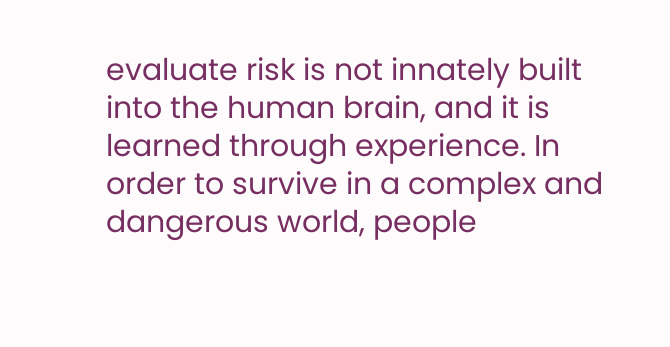evaluate risk is not innately built into the human brain, and it is learned through experience. In order to survive in a complex and dangerous world, people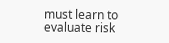must learn to evaluate risk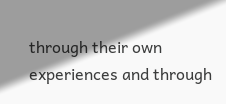through their own experiences and through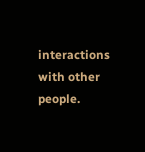interactions with other people.